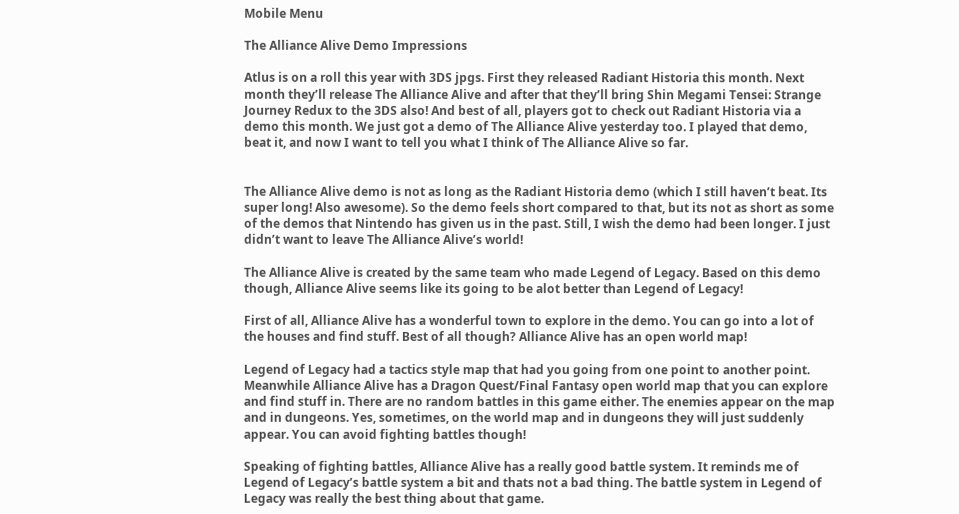Mobile Menu

The Alliance Alive Demo Impressions

Atlus is on a roll this year with 3DS jpgs. First they released Radiant Historia this month. Next month they’ll release The Alliance Alive and after that they’ll bring Shin Megami Tensei: Strange Journey Redux to the 3DS also! And best of all, players got to check out Radiant Historia via a demo this month. We just got a demo of The Alliance Alive yesterday too. I played that demo, beat it, and now I want to tell you what I think of The Alliance Alive so far.


The Alliance Alive demo is not as long as the Radiant Historia demo (which I still haven’t beat. Its super long! Also awesome). So the demo feels short compared to that, but its not as short as some of the demos that Nintendo has given us in the past. Still, I wish the demo had been longer. I just didn’t want to leave The Alliance Alive’s world!

The Alliance Alive is created by the same team who made Legend of Legacy. Based on this demo though, Alliance Alive seems like its going to be alot better than Legend of Legacy!

First of all, Alliance Alive has a wonderful town to explore in the demo. You can go into a lot of the houses and find stuff. Best of all though? Alliance Alive has an open world map!

Legend of Legacy had a tactics style map that had you going from one point to another point. Meanwhile Alliance Alive has a Dragon Quest/Final Fantasy open world map that you can explore and find stuff in. There are no random battles in this game either. The enemies appear on the map and in dungeons. Yes, sometimes, on the world map and in dungeons they will just suddenly appear. You can avoid fighting battles though!

Speaking of fighting battles, Alliance Alive has a really good battle system. It reminds me of Legend of Legacy’s battle system a bit and thats not a bad thing. The battle system in Legend of Legacy was really the best thing about that game.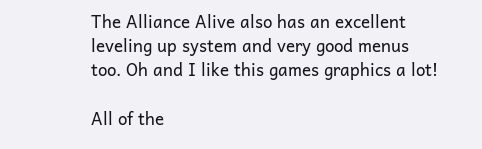The Alliance Alive also has an excellent leveling up system and very good menus too. Oh and I like this games graphics a lot!

All of the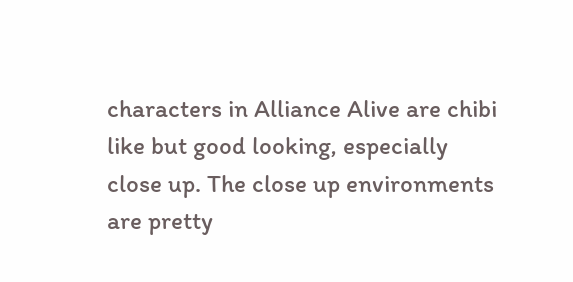characters in Alliance Alive are chibi like but good looking, especially close up. The close up environments are pretty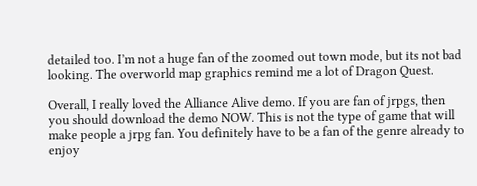detailed too. I’m not a huge fan of the zoomed out town mode, but its not bad looking. The overworld map graphics remind me a lot of Dragon Quest.

Overall, I really loved the Alliance Alive demo. If you are fan of jrpgs, then you should download the demo NOW. This is not the type of game that will make people a jrpg fan. You definitely have to be a fan of the genre already to enjoy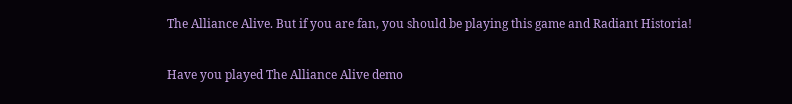The Alliance Alive. But if you are fan, you should be playing this game and Radiant Historia!

Have you played The Alliance Alive demo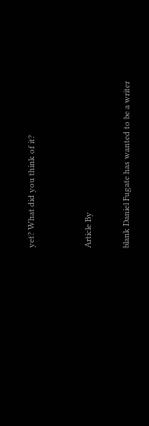yet? What did you think of it?


Article By

blank Daniel Fugate has wanted to be a writer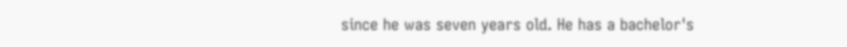since he was seven years old. He has a bachelor's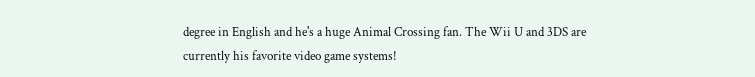degree in English and he's a huge Animal Crossing fan. The Wii U and 3DS are currently his favorite video game systems!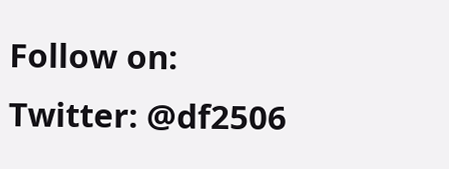Follow on:
Twitter: @df2506